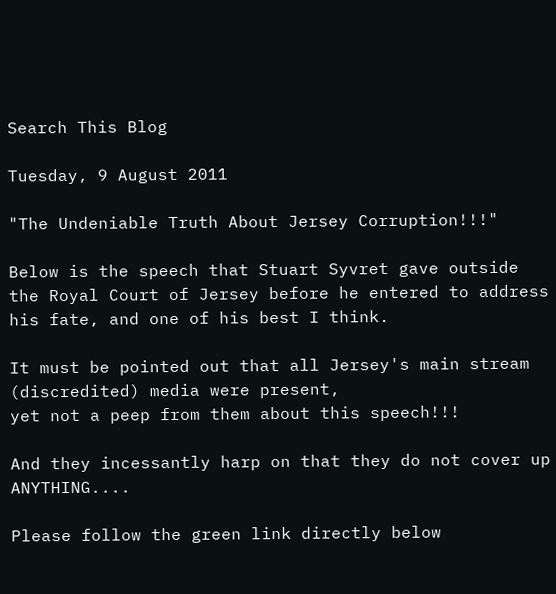Search This Blog

Tuesday, 9 August 2011

"The Undeniable Truth About Jersey Corruption!!!"

Below is the speech that Stuart Syvret gave outside the Royal Court of Jersey before he entered to address his fate, and one of his best I think.

It must be pointed out that all Jersey's main stream (discredited) media were present,
yet not a peep from them about this speech!!!

And they incessantly harp on that they do not cover up ANYTHING....

Please follow the green link directly below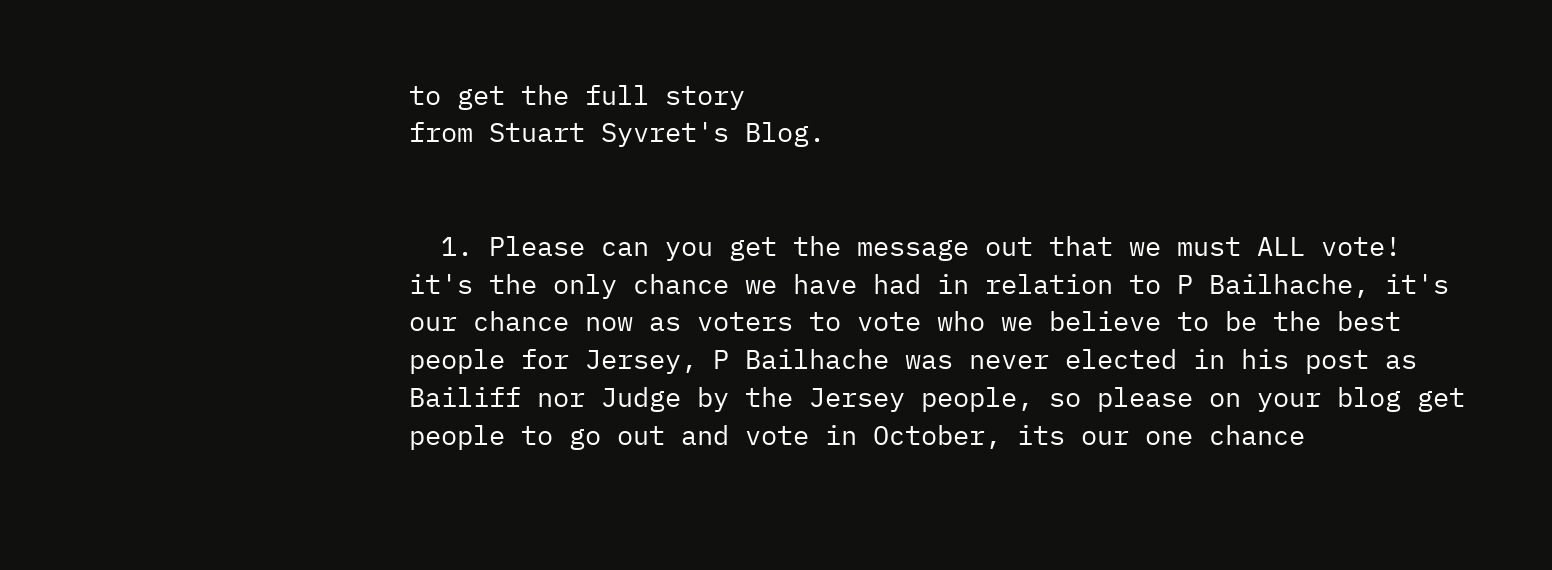to get the full story
from Stuart Syvret's Blog.


  1. Please can you get the message out that we must ALL vote! it's the only chance we have had in relation to P Bailhache, it's our chance now as voters to vote who we believe to be the best people for Jersey, P Bailhache was never elected in his post as Bailiff nor Judge by the Jersey people, so please on your blog get people to go out and vote in October, its our one chance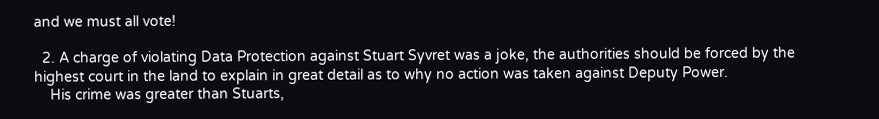and we must all vote!

  2. A charge of violating Data Protection against Stuart Syvret was a joke, the authorities should be forced by the highest court in the land to explain in great detail as to why no action was taken against Deputy Power.
    His crime was greater than Stuarts,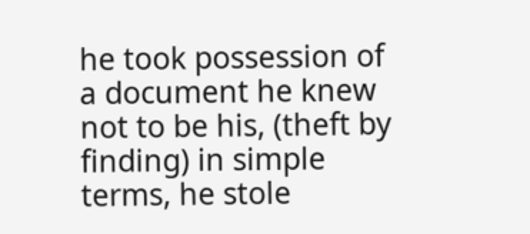he took possession of a document he knew not to be his, (theft by finding) in simple terms, he stole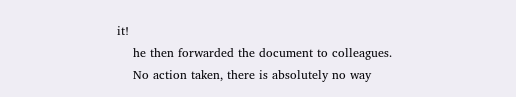it!
    he then forwarded the document to colleagues.
    No action taken, there is absolutely no way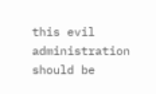this evil administration should be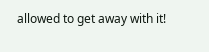allowed to get away with it!